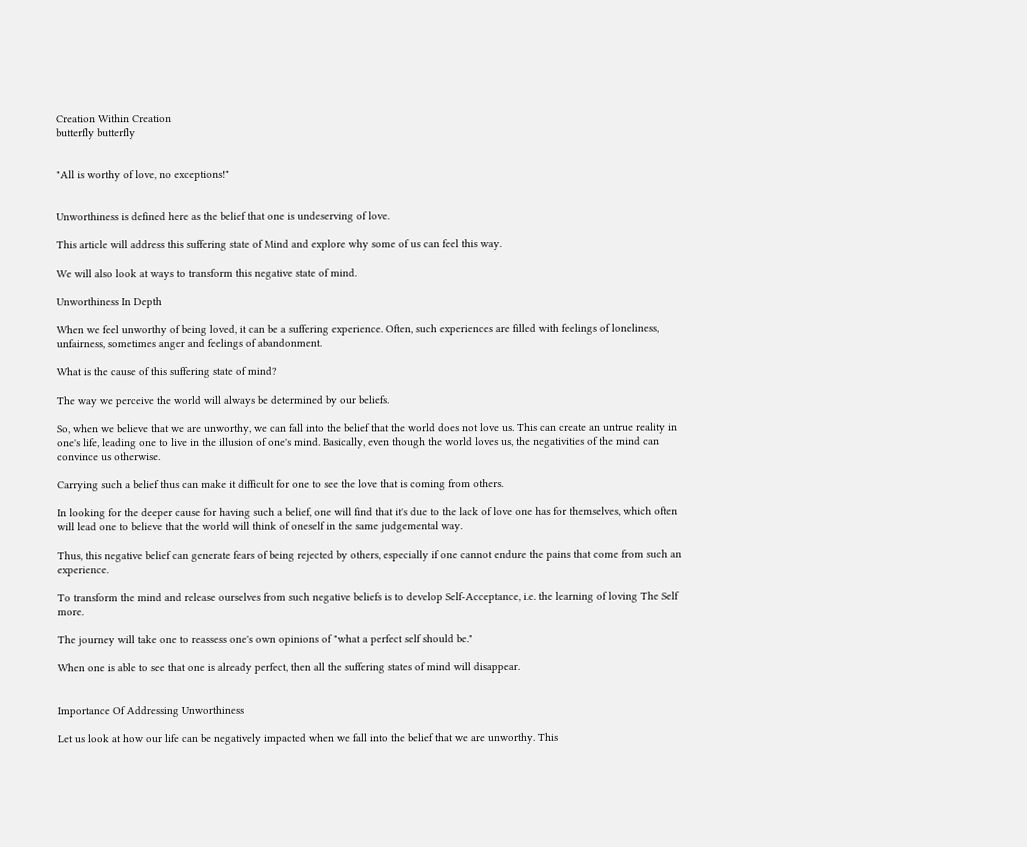Creation Within Creation
butterfly butterfly


"All is worthy of love, no exceptions!"


Unworthiness is defined here as the belief that one is undeserving of love.

This article will address this suffering state of Mind and explore why some of us can feel this way.

We will also look at ways to transform this negative state of mind.

Unworthiness In Depth

When we feel unworthy of being loved, it can be a suffering experience. Often, such experiences are filled with feelings of loneliness, unfairness, sometimes anger and feelings of abandonment.

What is the cause of this suffering state of mind?

The way we perceive the world will always be determined by our beliefs.

So, when we believe that we are unworthy, we can fall into the belief that the world does not love us. This can create an untrue reality in one's life, leading one to live in the illusion of one's mind. Basically, even though the world loves us, the negativities of the mind can convince us otherwise.

Carrying such a belief thus can make it difficult for one to see the love that is coming from others.

In looking for the deeper cause for having such a belief, one will find that it's due to the lack of love one has for themselves, which often will lead one to believe that the world will think of oneself in the same judgemental way.

Thus, this negative belief can generate fears of being rejected by others, especially if one cannot endure the pains that come from such an experience.

To transform the mind and release ourselves from such negative beliefs is to develop Self-Acceptance, i.e. the learning of loving The Self more.

The journey will take one to reassess one's own opinions of "what a perfect self should be."

When one is able to see that one is already perfect, then all the suffering states of mind will disappear.


Importance Of Addressing Unworthiness

Let us look at how our life can be negatively impacted when we fall into the belief that we are unworthy. This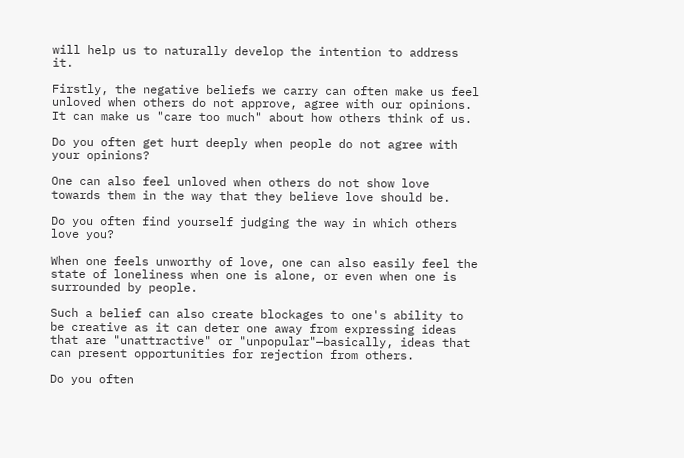will help us to naturally develop the intention to address it.

Firstly, the negative beliefs we carry can often make us feel unloved when others do not approve, agree with our opinions. It can make us "care too much" about how others think of us.

Do you often get hurt deeply when people do not agree with your opinions?

One can also feel unloved when others do not show love towards them in the way that they believe love should be.

Do you often find yourself judging the way in which others love you?

When one feels unworthy of love, one can also easily feel the state of loneliness when one is alone, or even when one is surrounded by people.

Such a belief can also create blockages to one's ability to be creative as it can deter one away from expressing ideas that are "unattractive" or "unpopular"—basically, ideas that can present opportunities for rejection from others.

Do you often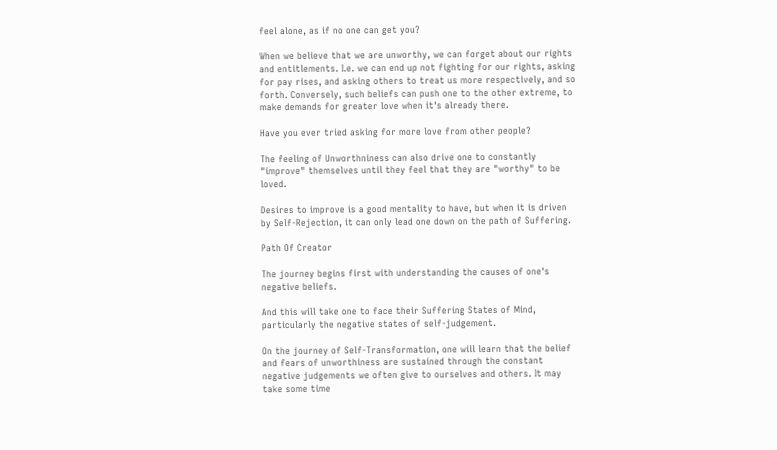feel alone, as if no one can get you?

When we believe that we are unworthy, we can forget about our rights and entitlements. I.e. we can end up not fighting for our rights, asking for pay rises, and asking others to treat us more respectively, and so forth. Conversely, such beliefs can push one to the other extreme, to make demands for greater love when it's already there.

Have you ever tried asking for more love from other people?

The feeling of Unworthniness can also drive one to constantly "improve" themselves until they feel that they are "worthy" to be loved.

Desires to improve is a good mentality to have, but when it is driven by Self-Rejection, it can only lead one down on the path of Suffering.

Path Of Creator

The journey begins first with understanding the causes of one's negative beliefs.

And this will take one to face their Suffering States of Mind, particularly the negative states of self-judgement.

On the journey of Self-Transformation, one will learn that the belief and fears of unworthiness are sustained through the constant negative judgements we often give to ourselves and others. It may take some time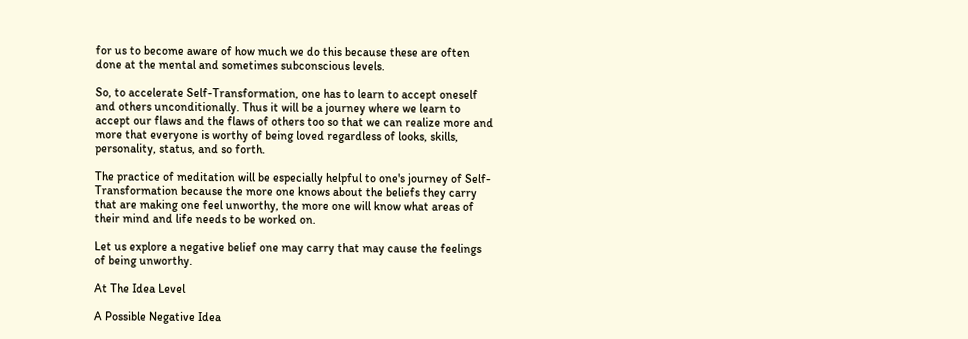for us to become aware of how much we do this because these are often done at the mental and sometimes subconscious levels.

So, to accelerate Self-Transformation, one has to learn to accept oneself and others unconditionally. Thus it will be a journey where we learn to accept our flaws and the flaws of others too so that we can realize more and more that everyone is worthy of being loved regardless of looks, skills, personality, status, and so forth.

The practice of meditation will be especially helpful to one's journey of Self-Transformation because the more one knows about the beliefs they carry that are making one feel unworthy, the more one will know what areas of their mind and life needs to be worked on.

Let us explore a negative belief one may carry that may cause the feelings of being unworthy.

At The Idea Level

A Possible Negative Idea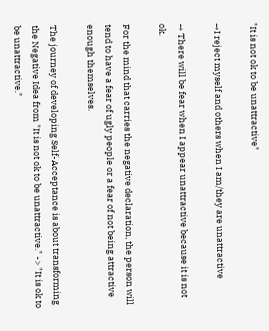"It is not ok to be unattractive"

→I reject myself and others when I am/they are unattractive

→ There will be fear when I appear unattractive because it is not ok.

For the mind that carries the negative declaration, the person will tend to have a fear of ugly people or a fear of not being attractive enough themselves.

The journey of developing Self-Acceptance is about transforming the Negative Idea from "It is not ok to be unattractive." -> "It is ok to be unattractive."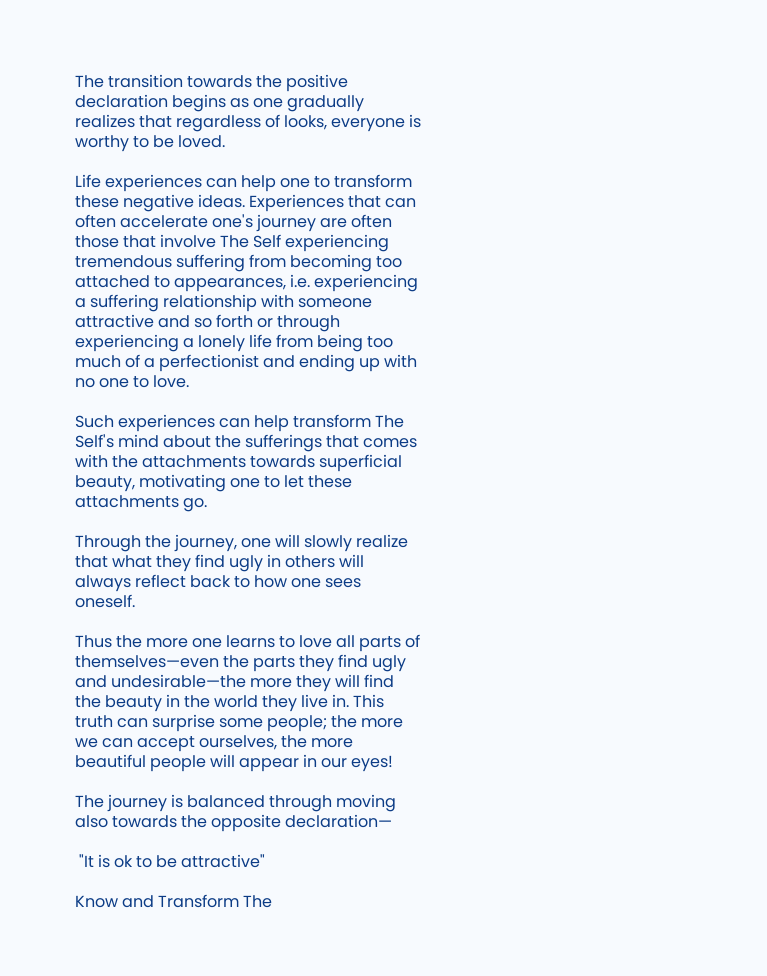The transition towards the positive declaration begins as one gradually realizes that regardless of looks, everyone is worthy to be loved.

Life experiences can help one to transform these negative ideas. Experiences that can often accelerate one's journey are often those that involve The Self experiencing tremendous suffering from becoming too attached to appearances, i.e. experiencing a suffering relationship with someone attractive and so forth or through experiencing a lonely life from being too much of a perfectionist and ending up with no one to love.

Such experiences can help transform The Self's mind about the sufferings that comes with the attachments towards superficial beauty, motivating one to let these attachments go.

Through the journey, one will slowly realize that what they find ugly in others will always reflect back to how one sees oneself.

Thus the more one learns to love all parts of themselves—even the parts they find ugly and undesirable—the more they will find the beauty in the world they live in. This truth can surprise some people; the more we can accept ourselves, the more beautiful people will appear in our eyes!

The journey is balanced through moving also towards the opposite declaration—

 "It is ok to be attractive"

Know and Transform The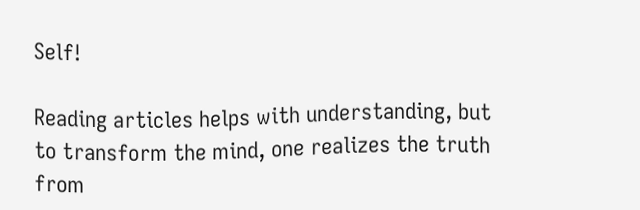Self!

Reading articles helps with understanding, but to transform the mind, one realizes the truth from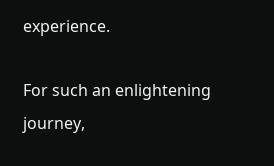experience.

For such an enlightening journey,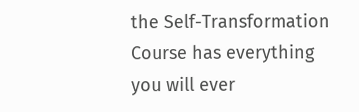the Self-Transformation Course has everything you will ever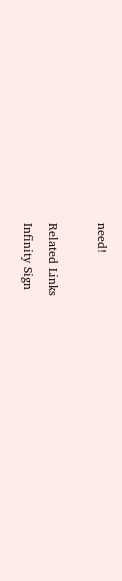need!

Related Links
Infinity Sign